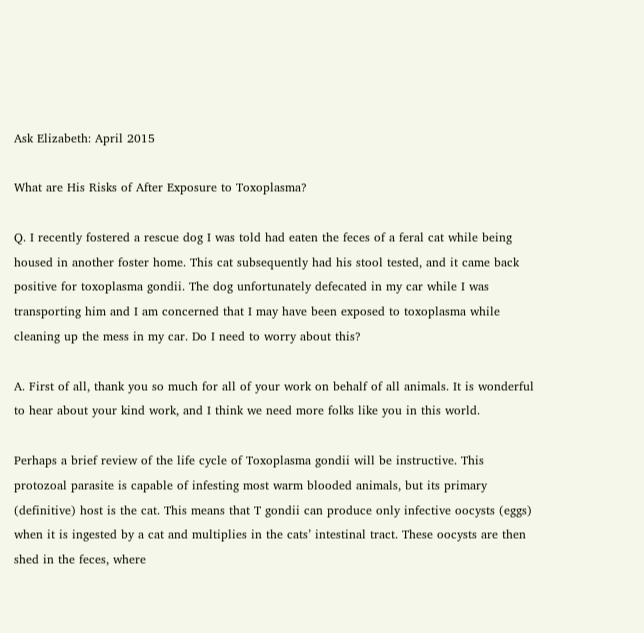Ask Elizabeth: April 2015

What are His Risks of After Exposure to Toxoplasma?

Q. I recently fostered a rescue dog I was told had eaten the feces of a feral cat while being housed in another foster home. This cat subsequently had his stool tested, and it came back positive for toxoplasma gondii. The dog unfortunately defecated in my car while I was transporting him and I am concerned that I may have been exposed to toxoplasma while cleaning up the mess in my car. Do I need to worry about this?

A. First of all, thank you so much for all of your work on behalf of all animals. It is wonderful to hear about your kind work, and I think we need more folks like you in this world.

Perhaps a brief review of the life cycle of Toxoplasma gondii will be instructive. This protozoal parasite is capable of infesting most warm blooded animals, but its primary (definitive) host is the cat. This means that T gondii can produce only infective oocysts (eggs) when it is ingested by a cat and multiplies in the cats’ intestinal tract. These oocysts are then shed in the feces, where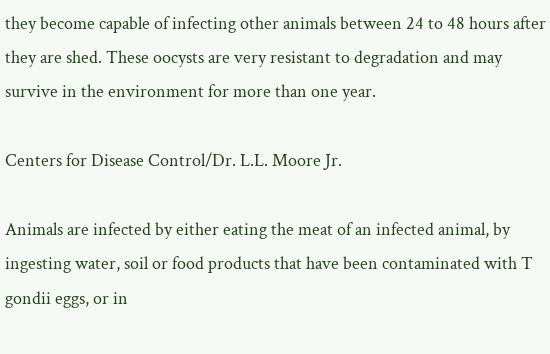they become capable of infecting other animals between 24 to 48 hours after they are shed. These oocysts are very resistant to degradation and may survive in the environment for more than one year.

Centers for Disease Control/Dr. L.L. Moore Jr.

Animals are infected by either eating the meat of an infected animal, by ingesting water, soil or food products that have been contaminated with T gondii eggs, or in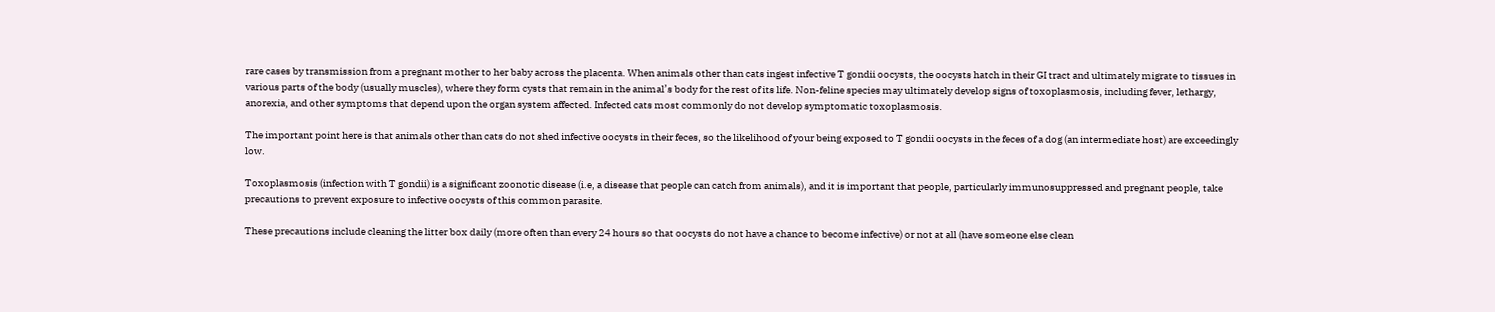rare cases by transmission from a pregnant mother to her baby across the placenta. When animals other than cats ingest infective T gondii oocysts, the oocysts hatch in their GI tract and ultimately migrate to tissues in various parts of the body (usually muscles), where they form cysts that remain in the animal’s body for the rest of its life. Non-feline species may ultimately develop signs of toxoplasmosis, including fever, lethargy, anorexia, and other symptoms that depend upon the organ system affected. Infected cats most commonly do not develop symptomatic toxoplasmosis.

The important point here is that animals other than cats do not shed infective oocysts in their feces, so the likelihood of your being exposed to T gondii oocysts in the feces of a dog (an intermediate host) are exceedingly low.

Toxoplasmosis (infection with T gondii) is a significant zoonotic disease (i.e, a disease that people can catch from animals), and it is important that people, particularly immunosuppressed and pregnant people, take precautions to prevent exposure to infective oocysts of this common parasite.

These precautions include cleaning the litter box daily (more often than every 24 hours so that oocysts do not have a chance to become infective) or not at all (have someone else clean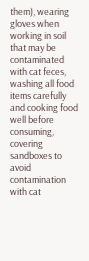them), wearing gloves when working in soil that may be contaminated with cat feces, washing all food items carefully and cooking food well before consuming, covering sandboxes to avoid contamination with cat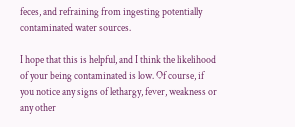feces, and refraining from ingesting potentially contaminated water sources.

I hope that this is helpful, and I think the likelihood of your being contaminated is low. Of course, if you notice any signs of lethargy, fever, weakness or any other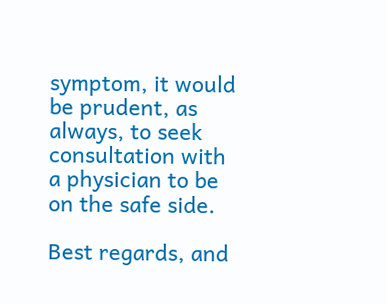symptom, it would be prudent, as always, to seek consultation with a physician to be on the safe side.

Best regards, and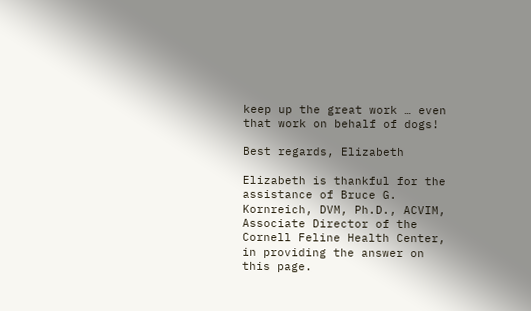keep up the great work … even that work on behalf of dogs!

Best regards, Elizabeth

Elizabeth is thankful for the assistance of Bruce G. Kornreich, DVM, Ph.D., ACVIM, Associate Director of the Cornell Feline Health Center, in providing the answer on this page.